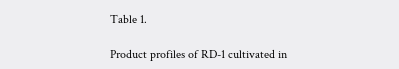Table 1.

Product profiles of RD-1 cultivated in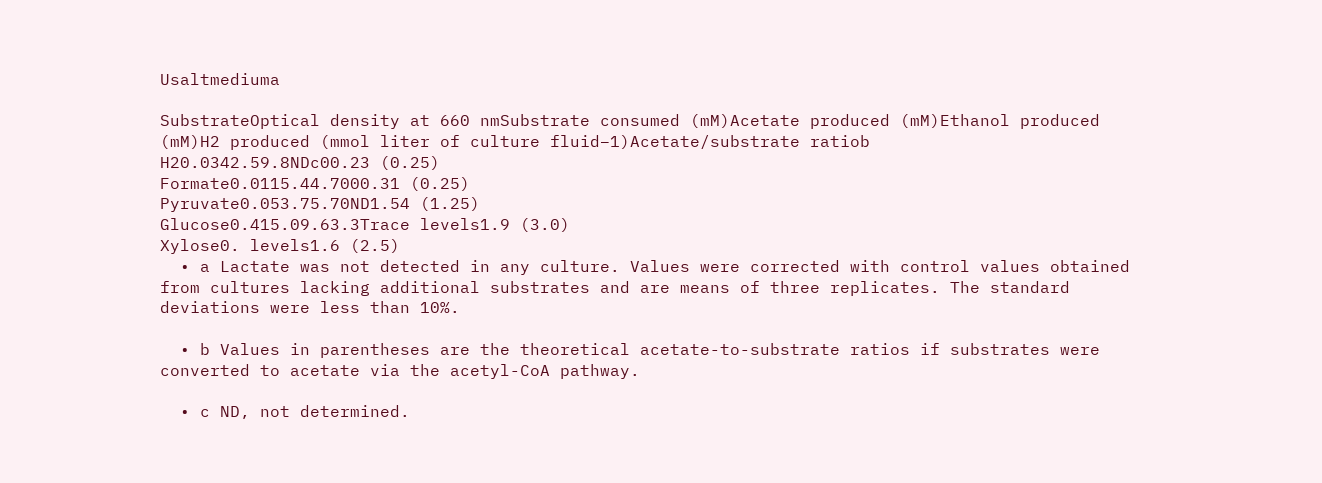Usaltmediuma

SubstrateOptical density at 660 nmSubstrate consumed (mM)Acetate produced (mM)Ethanol produced (mM)H2 produced (mmol liter of culture fluid−1)Acetate/substrate ratiob
H20.0342.59.8NDc00.23 (0.25)
Formate0.0115.44.7000.31 (0.25)
Pyruvate0.053.75.70ND1.54 (1.25)
Glucose0.415.09.63.3Trace levels1.9 (3.0)
Xylose0. levels1.6 (2.5)
  • a Lactate was not detected in any culture. Values were corrected with control values obtained from cultures lacking additional substrates and are means of three replicates. The standard deviations were less than 10%.

  • b Values in parentheses are the theoretical acetate-to-substrate ratios if substrates were converted to acetate via the acetyl-CoA pathway.

  • c ND, not determined.